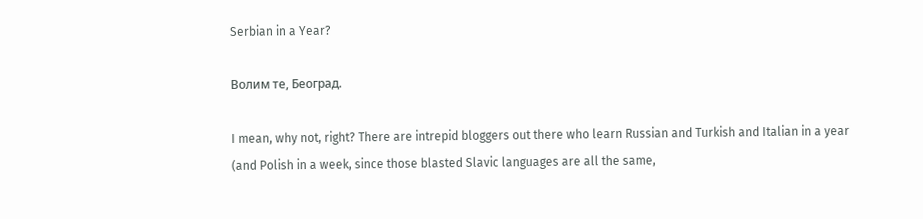Serbian in a Year?

Волим те, Београд.

I mean, why not, right? There are intrepid bloggers out there who learn Russian and Turkish and Italian in a year (and Polish in a week, since those blasted Slavic languages are all the same,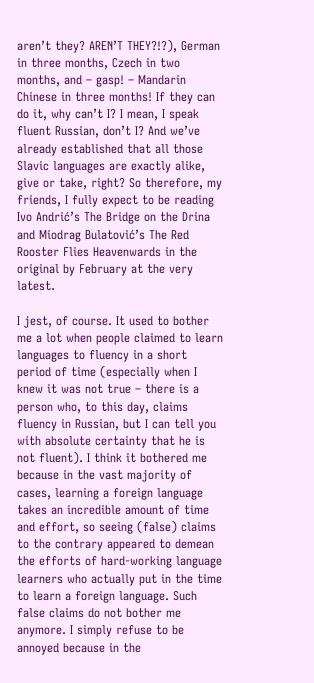aren’t they? AREN’T THEY?!?), German in three months, Czech in two months, and – gasp! – Mandarin Chinese in three months! If they can do it, why can’t I? I mean, I speak fluent Russian, don’t I? And we’ve already established that all those Slavic languages are exactly alike, give or take, right? So therefore, my friends, I fully expect to be reading Ivo Andrić’s The Bridge on the Drina and Miodrag Bulatović’s The Red Rooster Flies Heavenwards in the original by February at the very latest.

I jest, of course. It used to bother me a lot when people claimed to learn languages to fluency in a short period of time (especially when I knew it was not true – there is a person who, to this day, claims fluency in Russian, but I can tell you with absolute certainty that he is not fluent). I think it bothered me because in the vast majority of cases, learning a foreign language takes an incredible amount of time and effort, so seeing (false) claims to the contrary appeared to demean the efforts of hard-working language learners who actually put in the time to learn a foreign language. Such false claims do not bother me anymore. I simply refuse to be annoyed because in the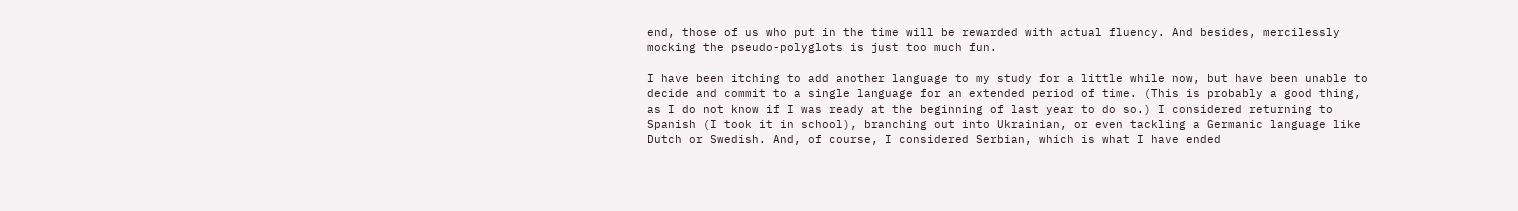end, those of us who put in the time will be rewarded with actual fluency. And besides, mercilessly mocking the pseudo-polyglots is just too much fun.

I have been itching to add another language to my study for a little while now, but have been unable to decide and commit to a single language for an extended period of time. (This is probably a good thing, as I do not know if I was ready at the beginning of last year to do so.) I considered returning to Spanish (I took it in school), branching out into Ukrainian, or even tackling a Germanic language like Dutch or Swedish. And, of course, I considered Serbian, which is what I have ended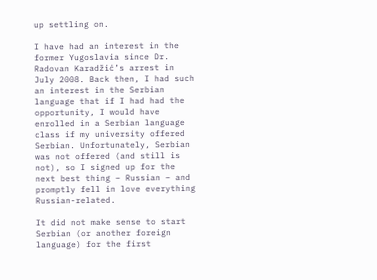up settling on.

I have had an interest in the former Yugoslavia since Dr. Radovan Karadžić’s arrest in July 2008. Back then, I had such an interest in the Serbian language that if I had had the opportunity, I would have enrolled in a Serbian language class if my university offered Serbian. Unfortunately, Serbian was not offered (and still is not), so I signed up for the next best thing – Russian – and promptly fell in love everything Russian-related.

It did not make sense to start Serbian (or another foreign language) for the first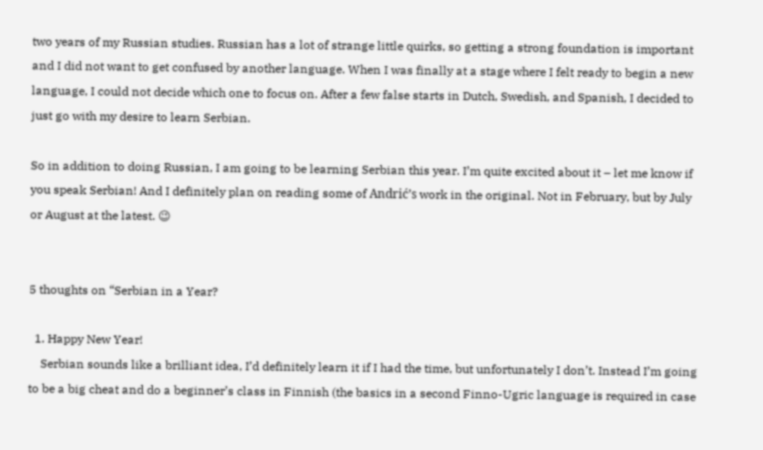two years of my Russian studies. Russian has a lot of strange little quirks, so getting a strong foundation is important and I did not want to get confused by another language. When I was finally at a stage where I felt ready to begin a new language, I could not decide which one to focus on. After a few false starts in Dutch, Swedish, and Spanish, I decided to just go with my desire to learn Serbian.

So in addition to doing Russian, I am going to be learning Serbian this year. I’m quite excited about it – let me know if you speak Serbian! And I definitely plan on reading some of Andrić’s work in the original. Not in February, but by July or August at the latest. 😉


5 thoughts on “Serbian in a Year?

  1. Happy New Year!
    Serbian sounds like a brilliant idea, I’d definitely learn it if I had the time, but unfortunately I don’t. Instead I’m going to be a big cheat and do a beginner’s class in Finnish (the basics in a second Finno-Ugric language is required in case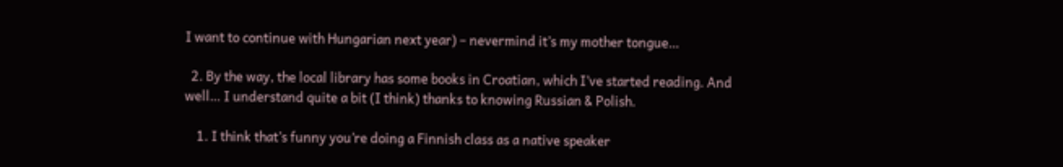I want to continue with Hungarian next year) – nevermind it’s my mother tongue…

  2. By the way, the local library has some books in Croatian, which I’ve started reading. And well… I understand quite a bit (I think) thanks to knowing Russian & Polish.

    1. I think that’s funny you’re doing a Finnish class as a native speaker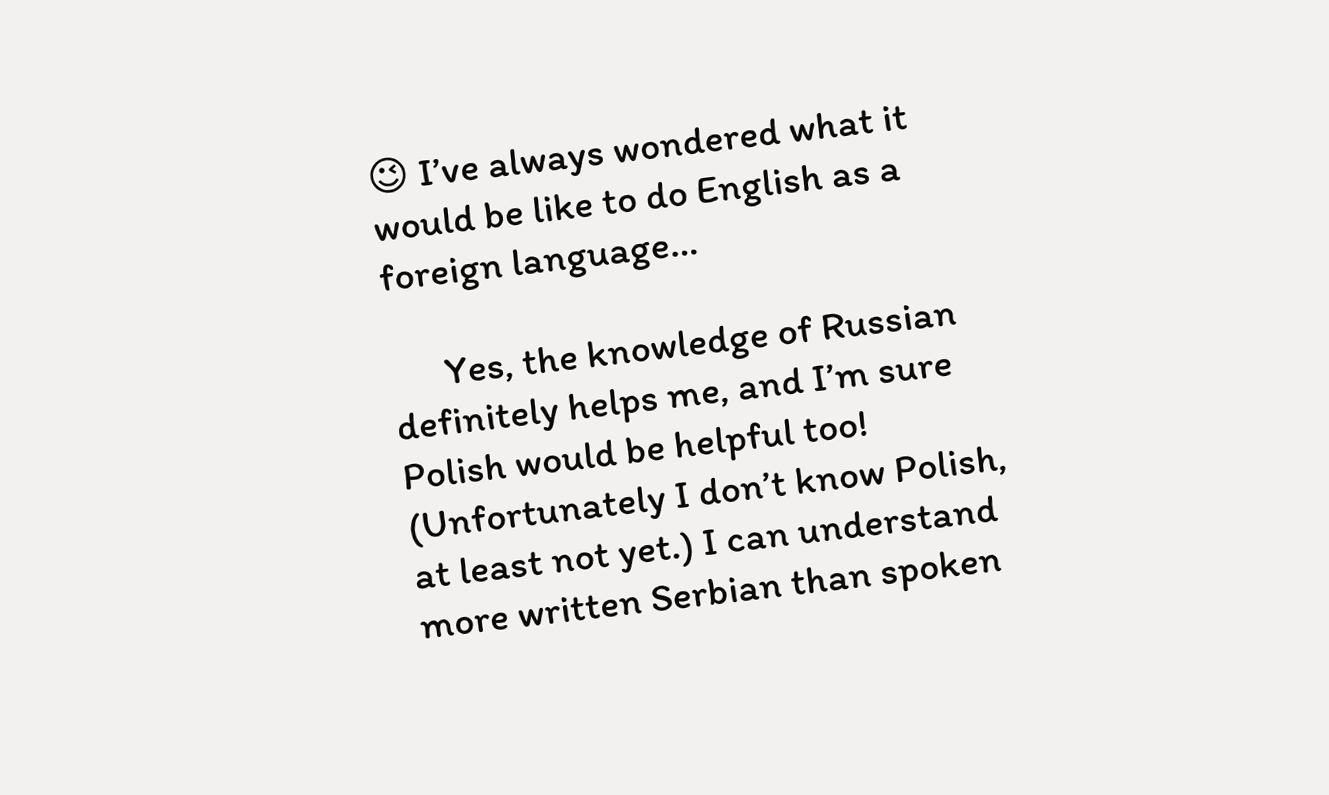😉 I’ve always wondered what it would be like to do English as a foreign language…

      Yes, the knowledge of Russian definitely helps me, and I’m sure Polish would be helpful too! (Unfortunately I don’t know Polish, at least not yet.) I can understand more written Serbian than spoken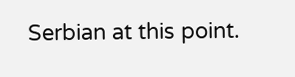Serbian at this point.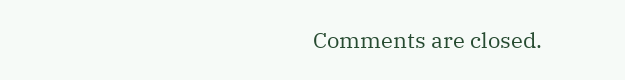Comments are closed.